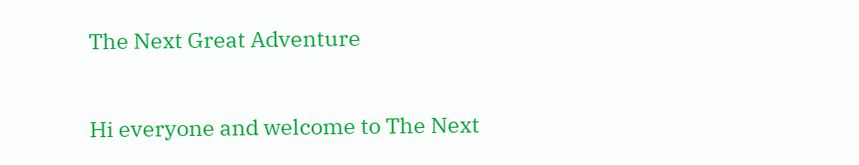The Next Great Adventure

Hi everyone and welcome to The Next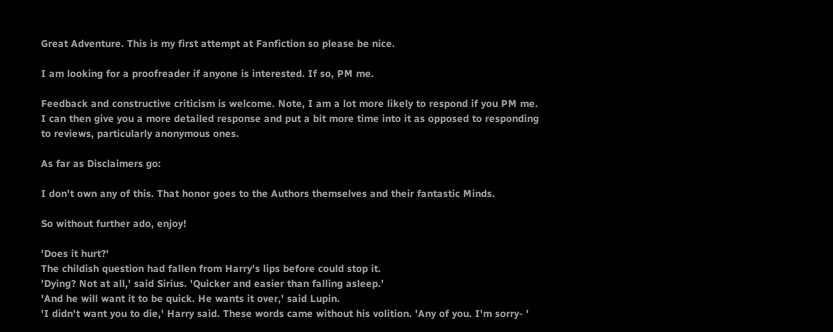Great Adventure. This is my first attempt at Fanfiction so please be nice.

I am looking for a proofreader if anyone is interested. If so, PM me.

Feedback and constructive criticism is welcome. Note, I am a lot more likely to respond if you PM me. I can then give you a more detailed response and put a bit more time into it as opposed to responding to reviews, particularly anonymous ones.

As far as Disclaimers go:

I don't own any of this. That honor goes to the Authors themselves and their fantastic Minds.

So without further ado, enjoy!

'Does it hurt?'
The childish question had fallen from Harry's lips before could stop it.
'Dying? Not at all,' said Sirius. 'Quicker and easier than falling asleep.'
'And he will want it to be quick. He wants it over,' said Lupin.
'I didn't want you to die,' Harry said. These words came without his volition. 'Any of you. I'm sorry- '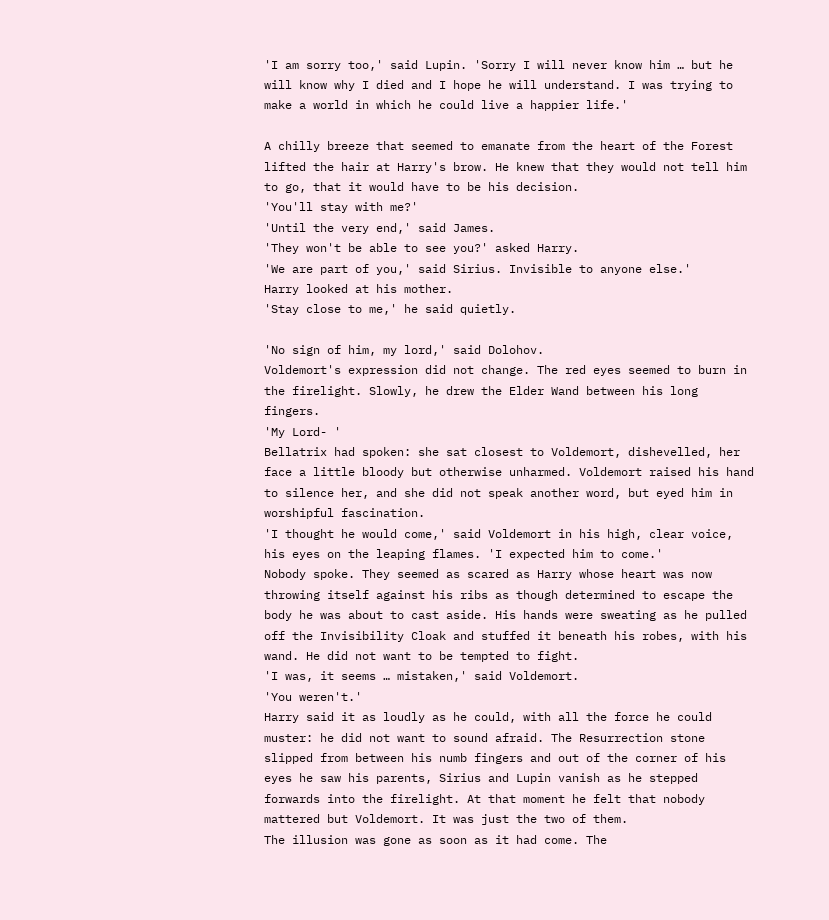'I am sorry too,' said Lupin. 'Sorry I will never know him … but he will know why I died and I hope he will understand. I was trying to make a world in which he could live a happier life.'

A chilly breeze that seemed to emanate from the heart of the Forest lifted the hair at Harry's brow. He knew that they would not tell him to go, that it would have to be his decision.
'You'll stay with me?'
'Until the very end,' said James.
'They won't be able to see you?' asked Harry.
'We are part of you,' said Sirius. Invisible to anyone else.'
Harry looked at his mother.
'Stay close to me,' he said quietly.

'No sign of him, my lord,' said Dolohov.
Voldemort's expression did not change. The red eyes seemed to burn in the firelight. Slowly, he drew the Elder Wand between his long fingers.
'My Lord- '
Bellatrix had spoken: she sat closest to Voldemort, dishevelled, her face a little bloody but otherwise unharmed. Voldemort raised his hand to silence her, and she did not speak another word, but eyed him in worshipful fascination.
'I thought he would come,' said Voldemort in his high, clear voice, his eyes on the leaping flames. 'I expected him to come.'
Nobody spoke. They seemed as scared as Harry whose heart was now throwing itself against his ribs as though determined to escape the body he was about to cast aside. His hands were sweating as he pulled off the Invisibility Cloak and stuffed it beneath his robes, with his wand. He did not want to be tempted to fight.
'I was, it seems … mistaken,' said Voldemort.
'You weren't.'
Harry said it as loudly as he could, with all the force he could muster: he did not want to sound afraid. The Resurrection stone slipped from between his numb fingers and out of the corner of his eyes he saw his parents, Sirius and Lupin vanish as he stepped forwards into the firelight. At that moment he felt that nobody mattered but Voldemort. It was just the two of them.
The illusion was gone as soon as it had come. The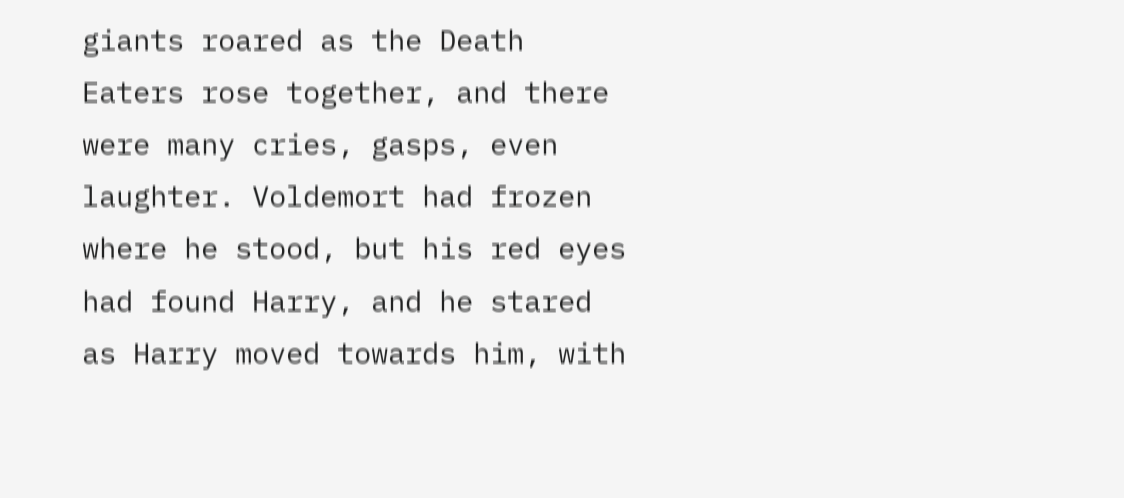giants roared as the Death Eaters rose together, and there were many cries, gasps, even laughter. Voldemort had frozen where he stood, but his red eyes had found Harry, and he stared as Harry moved towards him, with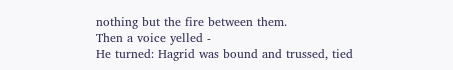nothing but the fire between them.
Then a voice yelled -
He turned: Hagrid was bound and trussed, tied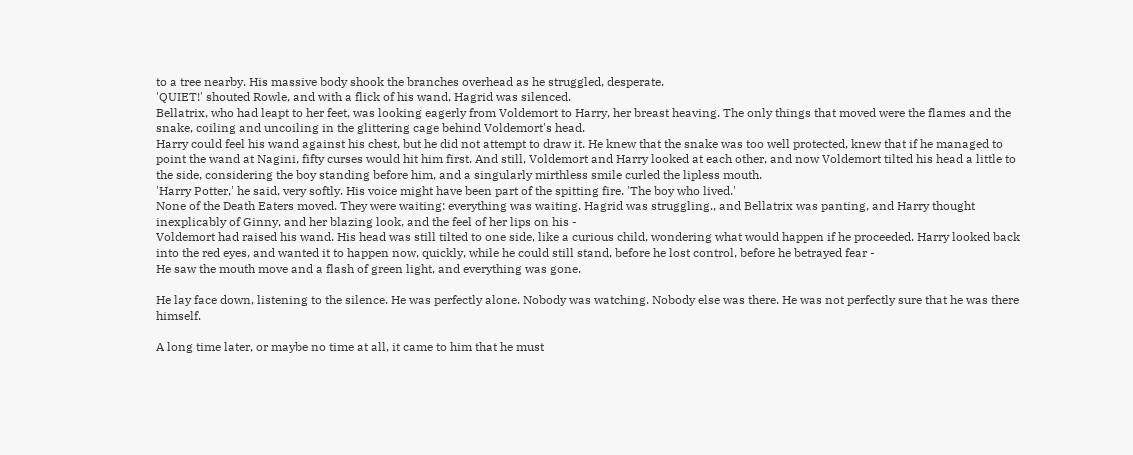to a tree nearby. His massive body shook the branches overhead as he struggled, desperate.
'QUIET!' shouted Rowle, and with a flick of his wand, Hagrid was silenced.
Bellatrix, who had leapt to her feet, was looking eagerly from Voldemort to Harry, her breast heaving. The only things that moved were the flames and the snake, coiling and uncoiling in the glittering cage behind Voldemort's head.
Harry could feel his wand against his chest, but he did not attempt to draw it. He knew that the snake was too well protected, knew that if he managed to point the wand at Nagini, fifty curses would hit him first. And still, Voldemort and Harry looked at each other, and now Voldemort tilted his head a little to the side, considering the boy standing before him, and a singularly mirthless smile curled the lipless mouth.
'Harry Potter,' he said, very softly. His voice might have been part of the spitting fire. 'The boy who lived.'
None of the Death Eaters moved. They were waiting: everything was waiting. Hagrid was struggling., and Bellatrix was panting, and Harry thought inexplicably of Ginny, and her blazing look, and the feel of her lips on his -
Voldemort had raised his wand. His head was still tilted to one side, like a curious child, wondering what would happen if he proceeded. Harry looked back into the red eyes, and wanted it to happen now, quickly, while he could still stand, before he lost control, before he betrayed fear -
He saw the mouth move and a flash of green light, and everything was gone.

He lay face down, listening to the silence. He was perfectly alone. Nobody was watching. Nobody else was there. He was not perfectly sure that he was there himself.

A long time later, or maybe no time at all, it came to him that he must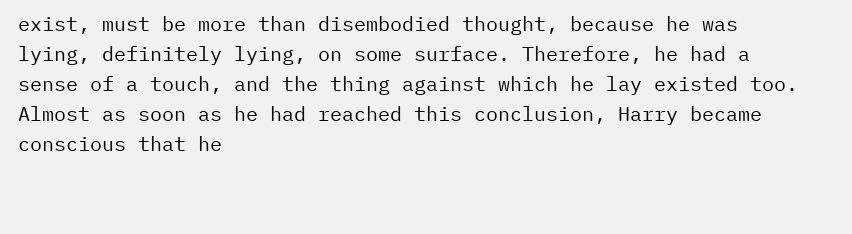exist, must be more than disembodied thought, because he was lying, definitely lying, on some surface. Therefore, he had a sense of a touch, and the thing against which he lay existed too. Almost as soon as he had reached this conclusion, Harry became conscious that he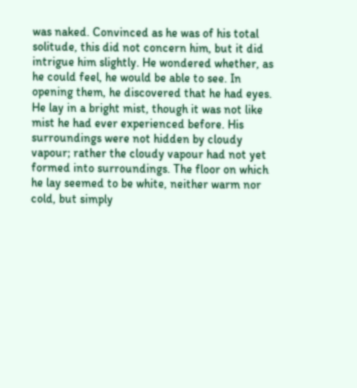was naked. Convinced as he was of his total solitude, this did not concern him, but it did intrigue him slightly. He wondered whether, as he could feel, he would be able to see. In opening them, he discovered that he had eyes. He lay in a bright mist, though it was not like mist he had ever experienced before. His surroundings were not hidden by cloudy vapour; rather the cloudy vapour had not yet formed into surroundings. The floor on which he lay seemed to be white, neither warm nor cold, but simply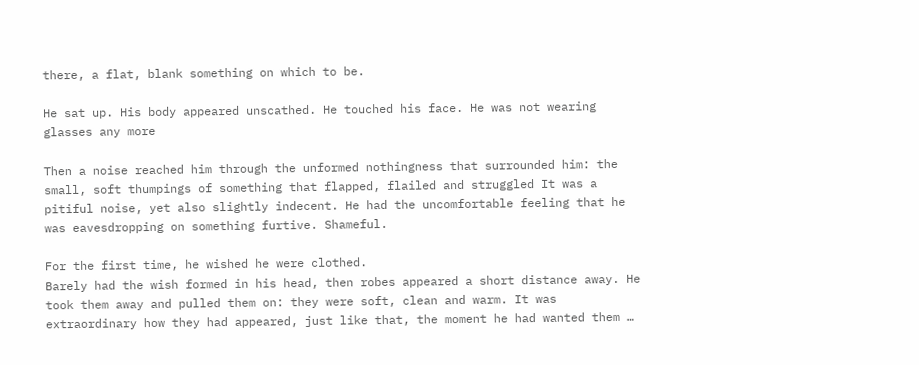there, a flat, blank something on which to be.

He sat up. His body appeared unscathed. He touched his face. He was not wearing glasses any more

Then a noise reached him through the unformed nothingness that surrounded him: the small, soft thumpings of something that flapped, flailed and struggled It was a pitiful noise, yet also slightly indecent. He had the uncomfortable feeling that he was eavesdropping on something furtive. Shameful.

For the first time, he wished he were clothed.
Barely had the wish formed in his head, then robes appeared a short distance away. He took them away and pulled them on: they were soft, clean and warm. It was extraordinary how they had appeared, just like that, the moment he had wanted them …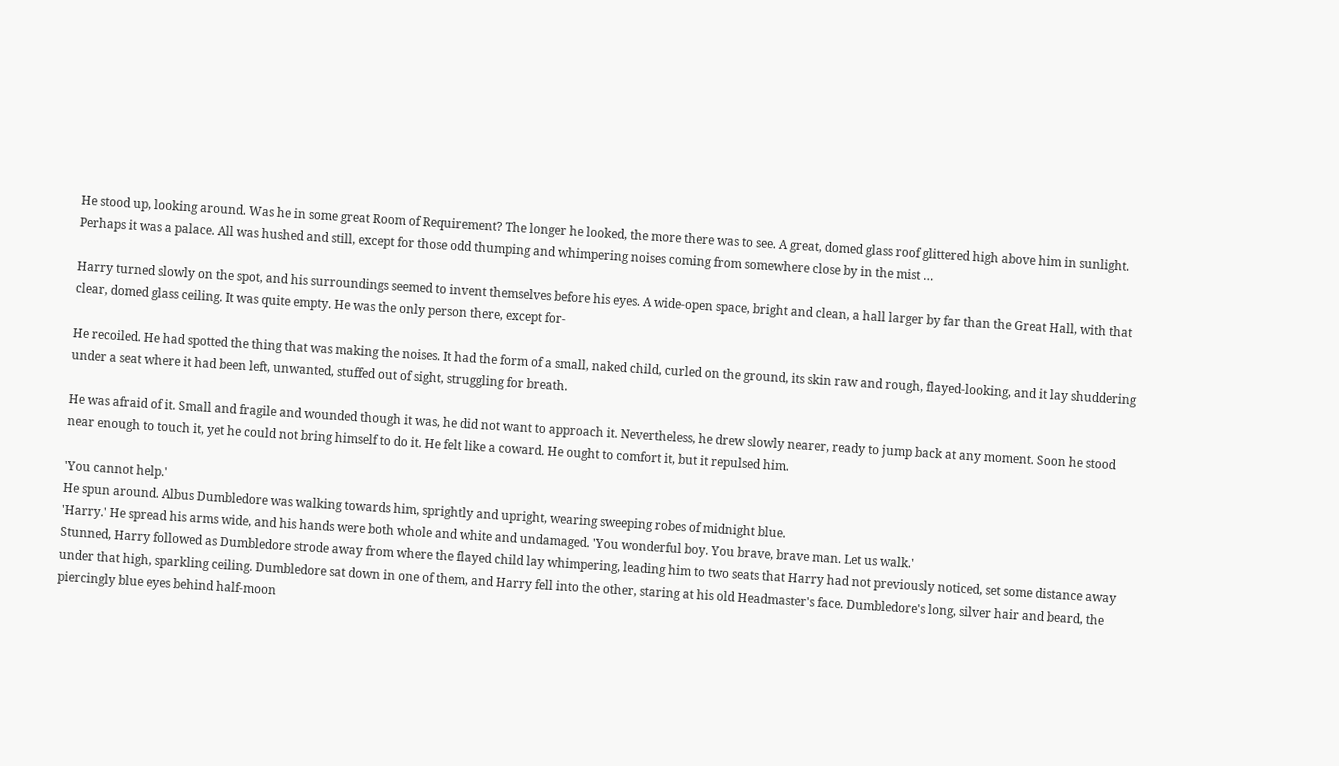He stood up, looking around. Was he in some great Room of Requirement? The longer he looked, the more there was to see. A great, domed glass roof glittered high above him in sunlight. Perhaps it was a palace. All was hushed and still, except for those odd thumping and whimpering noises coming from somewhere close by in the mist …

Harry turned slowly on the spot, and his surroundings seemed to invent themselves before his eyes. A wide-open space, bright and clean, a hall larger by far than the Great Hall, with that clear, domed glass ceiling. It was quite empty. He was the only person there, except for-

He recoiled. He had spotted the thing that was making the noises. It had the form of a small, naked child, curled on the ground, its skin raw and rough, flayed-looking, and it lay shuddering under a seat where it had been left, unwanted, stuffed out of sight, struggling for breath.

He was afraid of it. Small and fragile and wounded though it was, he did not want to approach it. Nevertheless, he drew slowly nearer, ready to jump back at any moment. Soon he stood near enough to touch it, yet he could not bring himself to do it. He felt like a coward. He ought to comfort it, but it repulsed him.

'You cannot help.'
He spun around. Albus Dumbledore was walking towards him, sprightly and upright, wearing sweeping robes of midnight blue.
'Harry.' He spread his arms wide, and his hands were both whole and white and undamaged. 'You wonderful boy. You brave, brave man. Let us walk.'
Stunned, Harry followed as Dumbledore strode away from where the flayed child lay whimpering, leading him to two seats that Harry had not previously noticed, set some distance away under that high, sparkling ceiling. Dumbledore sat down in one of them, and Harry fell into the other, staring at his old Headmaster's face. Dumbledore's long, silver hair and beard, the piercingly blue eyes behind half-moon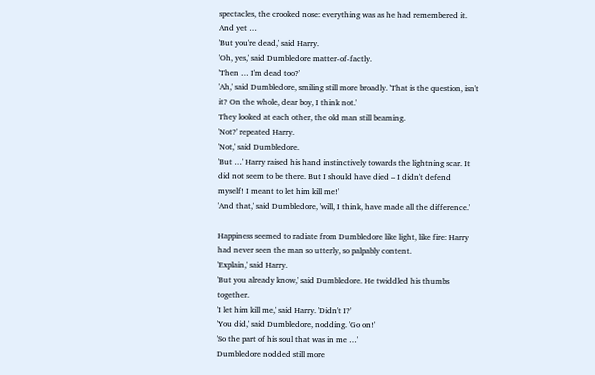spectacles, the crooked nose: everything was as he had remembered it. And yet …
'But you're dead,' said Harry.
'Oh, yes,' said Dumbledore matter-of-factly.
'Then … I'm dead too?'
'Ah,' said Dumbledore, smiling still more broadly. 'That is the question, isn't it? On the whole, dear boy, I think not.'
They looked at each other, the old man still beaming.
'Not?' repeated Harry.
'Not,' said Dumbledore.
'But …' Harry raised his hand instinctively towards the lightning scar. It did not seem to be there. But I should have died – I didn't defend myself! I meant to let him kill me!'
'And that,' said Dumbledore, 'will, I think, have made all the difference.'

Happiness seemed to radiate from Dumbledore like light, like fire: Harry had never seen the man so utterly, so palpably content.
'Explain,' said Harry.
'But you already know,' said Dumbledore. He twiddled his thumbs together.
'I let him kill me,' said Harry. 'Didn't I?'
'You did,' said Dumbledore, nodding. 'Go on!'
'So the part of his soul that was in me …'
Dumbledore nodded still more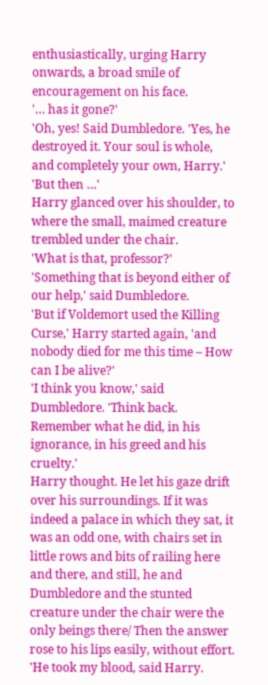enthusiastically, urging Harry onwards, a broad smile of encouragement on his face.
'… has it gone?'
'Oh, yes! Said Dumbledore. 'Yes, he destroyed it. Your soul is whole, and completely your own, Harry.'
'But then …'
Harry glanced over his shoulder, to where the small, maimed creature trembled under the chair.
'What is that, professor?'
'Something that is beyond either of our help,' said Dumbledore.
'But if Voldemort used the Killing Curse,' Harry started again, 'and nobody died for me this time – How can I be alive?'
'I think you know,' said Dumbledore. 'Think back. Remember what he did, in his ignorance, in his greed and his cruelty.'
Harry thought. He let his gaze drift over his surroundings. If it was indeed a palace in which they sat, it was an odd one, with chairs set in little rows and bits of railing here and there, and still, he and Dumbledore and the stunted creature under the chair were the only beings there/ Then the answer rose to his lips easily, without effort.
'He took my blood, said Harry.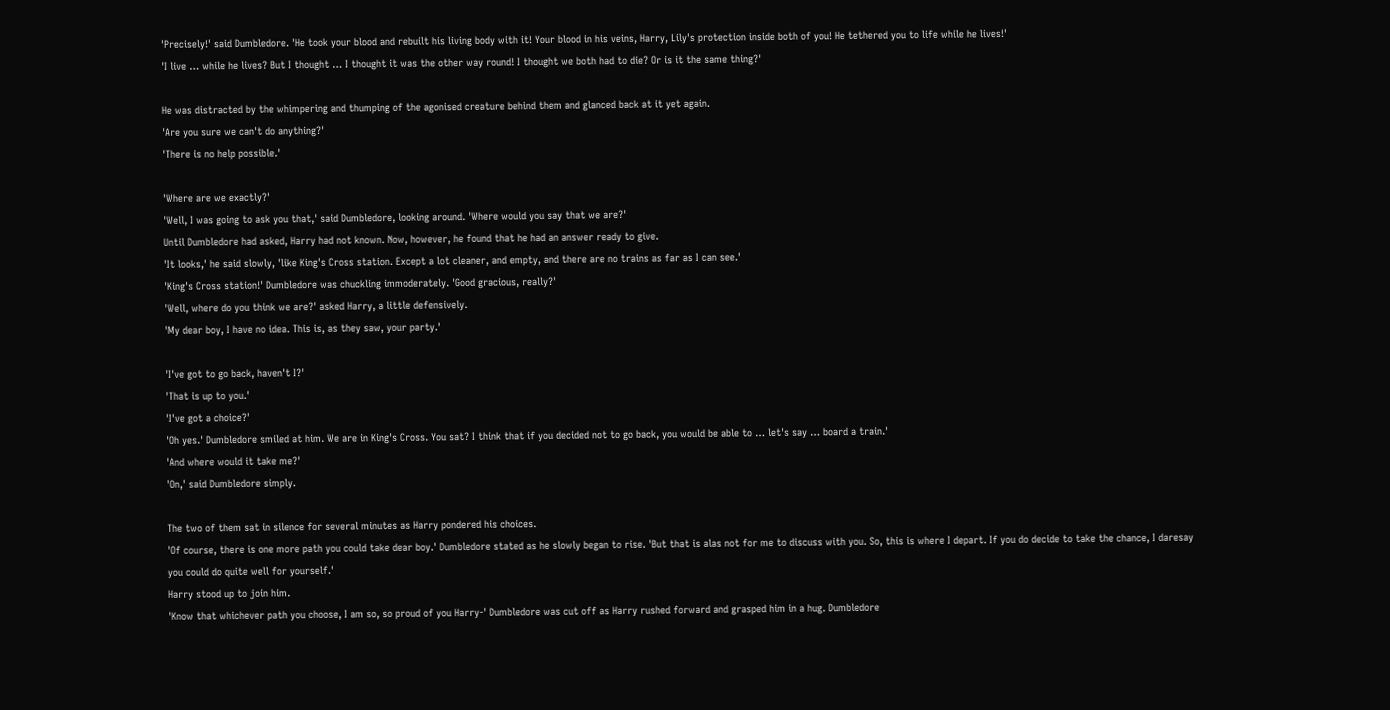'Precisely!' said Dumbledore. 'He took your blood and rebuilt his living body with it! Your blood in his veins, Harry, Lily's protection inside both of you! He tethered you to life while he lives!'
'I live … while he lives? But I thought … I thought it was the other way round! I thought we both had to die? Or is it the same thing?'

He was distracted by the whimpering and thumping of the agonised creature behind them and glanced back at it yet again.
'Are you sure we can't do anything?'
'There is no help possible.'

'Where are we exactly?'
'Well, I was going to ask you that,' said Dumbledore, looking around. 'Where would you say that we are?'
Until Dumbledore had asked, Harry had not known. Now, however, he found that he had an answer ready to give.
'It looks,' he said slowly, 'like King's Cross station. Except a lot cleaner, and empty, and there are no trains as far as I can see.'
'King's Cross station!' Dumbledore was chuckling immoderately. 'Good gracious, really?'
'Well, where do you think we are?' asked Harry, a little defensively.
'My dear boy, I have no idea. This is, as they saw, your party.'

'I've got to go back, haven't I?'
'That is up to you.'
'I've got a choice?'
'Oh yes.' Dumbledore smiled at him. We are in King's Cross. You sat? I think that if you decided not to go back, you would be able to … let's say … board a train.'
'And where would it take me?'
'On,' said Dumbledore simply.

The two of them sat in silence for several minutes as Harry pondered his choices.
'Of course, there is one more path you could take dear boy.' Dumbledore stated as he slowly began to rise. 'But that is alas not for me to discuss with you. So, this is where I depart. If you do decide to take the chance, I daresay you could do quite well for yourself.'
Harry stood up to join him.
'Know that whichever path you choose, I am so, so proud of you Harry-' Dumbledore was cut off as Harry rushed forward and grasped him in a hug. Dumbledore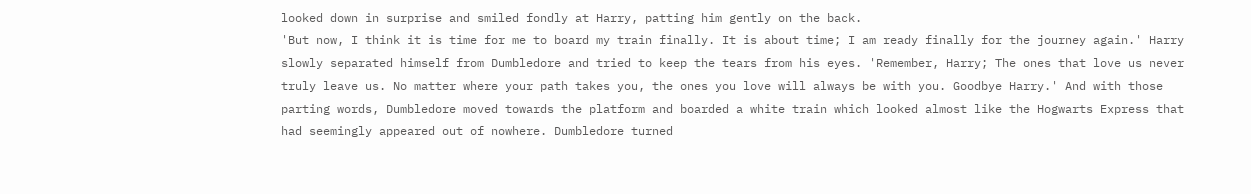looked down in surprise and smiled fondly at Harry, patting him gently on the back.
'But now, I think it is time for me to board my train finally. It is about time; I am ready finally for the journey again.' Harry slowly separated himself from Dumbledore and tried to keep the tears from his eyes. 'Remember, Harry; The ones that love us never truly leave us. No matter where your path takes you, the ones you love will always be with you. Goodbye Harry.' And with those parting words, Dumbledore moved towards the platform and boarded a white train which looked almost like the Hogwarts Express that had seemingly appeared out of nowhere. Dumbledore turned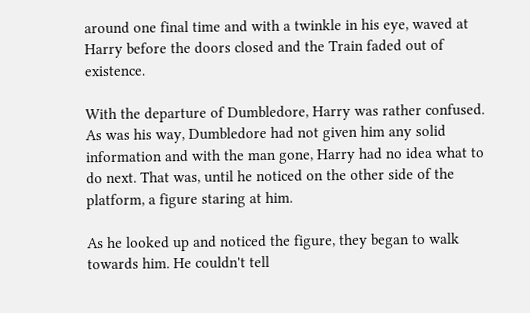around one final time and with a twinkle in his eye, waved at Harry before the doors closed and the Train faded out of existence.

With the departure of Dumbledore, Harry was rather confused. As was his way, Dumbledore had not given him any solid information and with the man gone, Harry had no idea what to do next. That was, until he noticed on the other side of the platform, a figure staring at him.

As he looked up and noticed the figure, they began to walk towards him. He couldn't tell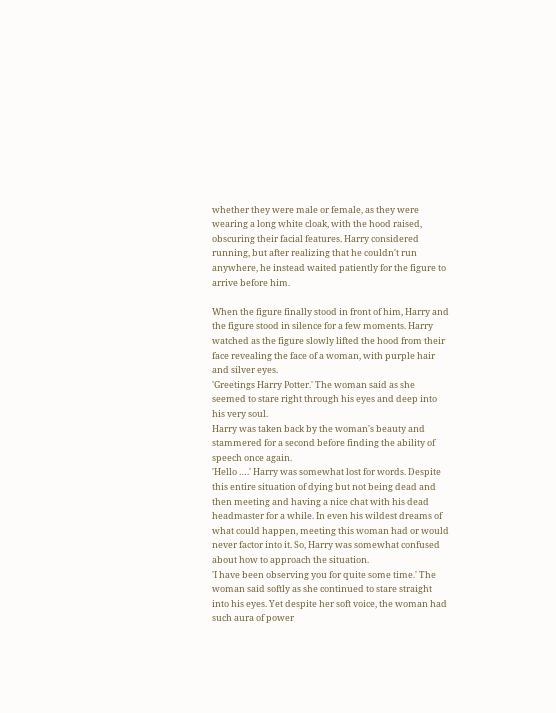whether they were male or female, as they were wearing a long white cloak, with the hood raised, obscuring their facial features. Harry considered running, but after realizing that he couldn't run anywhere, he instead waited patiently for the figure to arrive before him.

When the figure finally stood in front of him, Harry and the figure stood in silence for a few moments. Harry watched as the figure slowly lifted the hood from their face revealing the face of a woman, with purple hair and silver eyes.
'Greetings Harry Potter.' The woman said as she seemed to stare right through his eyes and deep into his very soul.
Harry was taken back by the woman's beauty and stammered for a second before finding the ability of speech once again.
'Hello ….' Harry was somewhat lost for words. Despite this entire situation of dying but not being dead and then meeting and having a nice chat with his dead headmaster for a while. In even his wildest dreams of what could happen, meeting this woman had or would never factor into it. So, Harry was somewhat confused about how to approach the situation.
'I have been observing you for quite some time.' The woman said softly as she continued to stare straight into his eyes. Yet despite her soft voice, the woman had such aura of power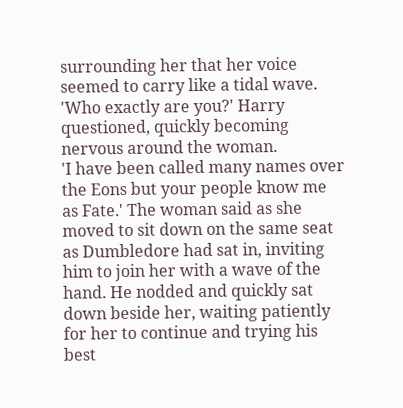surrounding her that her voice seemed to carry like a tidal wave.
'Who exactly are you?' Harry questioned, quickly becoming nervous around the woman.
'I have been called many names over the Eons but your people know me as Fate.' The woman said as she moved to sit down on the same seat as Dumbledore had sat in, inviting him to join her with a wave of the hand. He nodded and quickly sat down beside her, waiting patiently for her to continue and trying his best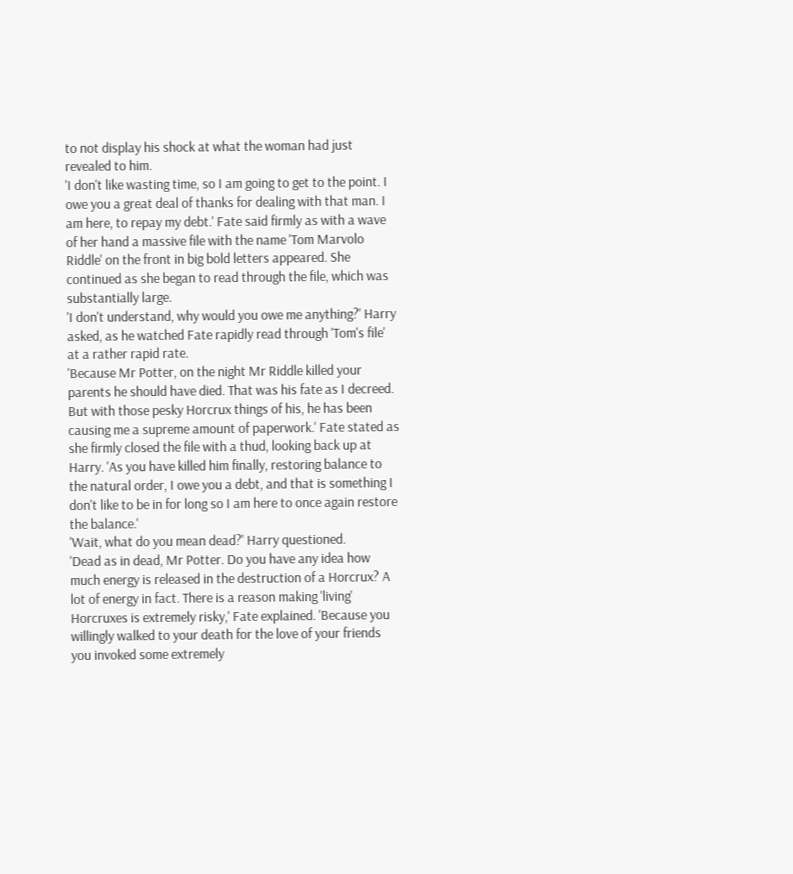to not display his shock at what the woman had just revealed to him.
'I don't like wasting time, so I am going to get to the point. I owe you a great deal of thanks for dealing with that man. I am here, to repay my debt.' Fate said firmly as with a wave of her hand a massive file with the name 'Tom Marvolo Riddle' on the front in big bold letters appeared. She continued as she began to read through the file, which was substantially large.
'I don't understand, why would you owe me anything?' Harry asked, as he watched Fate rapidly read through 'Tom's file' at a rather rapid rate.
'Because Mr Potter, on the night Mr Riddle killed your parents he should have died. That was his fate as I decreed. But with those pesky Horcrux things of his, he has been causing me a supreme amount of paperwork.' Fate stated as she firmly closed the file with a thud, looking back up at Harry. 'As you have killed him finally, restoring balance to the natural order, I owe you a debt, and that is something I don't like to be in for long so I am here to once again restore the balance.'
'Wait, what do you mean dead?' Harry questioned.
'Dead as in dead, Mr Potter. Do you have any idea how much energy is released in the destruction of a Horcrux? A lot of energy in fact. There is a reason making 'living' Horcruxes is extremely risky,' Fate explained. 'Because you willingly walked to your death for the love of your friends you invoked some extremely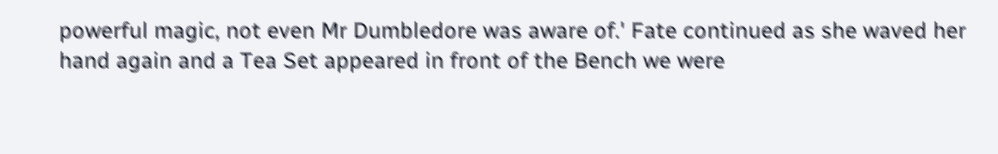powerful magic, not even Mr Dumbledore was aware of.' Fate continued as she waved her hand again and a Tea Set appeared in front of the Bench we were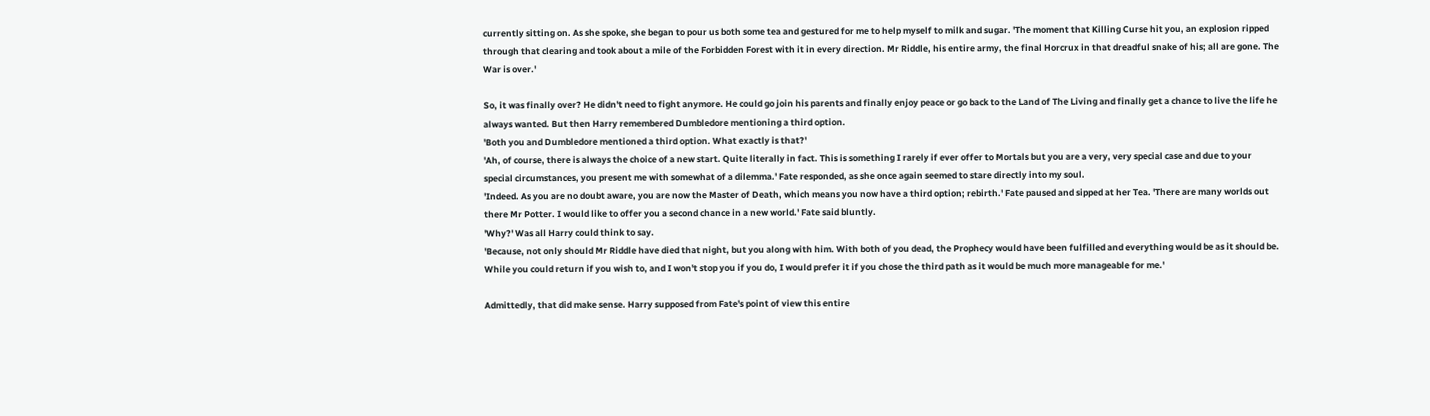currently sitting on. As she spoke, she began to pour us both some tea and gestured for me to help myself to milk and sugar. 'The moment that Killing Curse hit you, an explosion ripped through that clearing and took about a mile of the Forbidden Forest with it in every direction. Mr Riddle, his entire army, the final Horcrux in that dreadful snake of his; all are gone. The War is over.'

So, it was finally over? He didn't need to fight anymore. He could go join his parents and finally enjoy peace or go back to the Land of The Living and finally get a chance to live the life he always wanted. But then Harry remembered Dumbledore mentioning a third option.
'Both you and Dumbledore mentioned a third option. What exactly is that?'
'Ah, of course, there is always the choice of a new start. Quite literally in fact. This is something I rarely if ever offer to Mortals but you are a very, very special case and due to your special circumstances, you present me with somewhat of a dilemma.' Fate responded, as she once again seemed to stare directly into my soul.
'Indeed. As you are no doubt aware, you are now the Master of Death, which means you now have a third option; rebirth.' Fate paused and sipped at her Tea. 'There are many worlds out there Mr Potter. I would like to offer you a second chance in a new world.' Fate said bluntly.
'Why?' Was all Harry could think to say.
'Because, not only should Mr Riddle have died that night, but you along with him. With both of you dead, the Prophecy would have been fulfilled and everything would be as it should be. While you could return if you wish to, and I won't stop you if you do, I would prefer it if you chose the third path as it would be much more manageable for me.'

Admittedly, that did make sense. Harry supposed from Fate's point of view this entire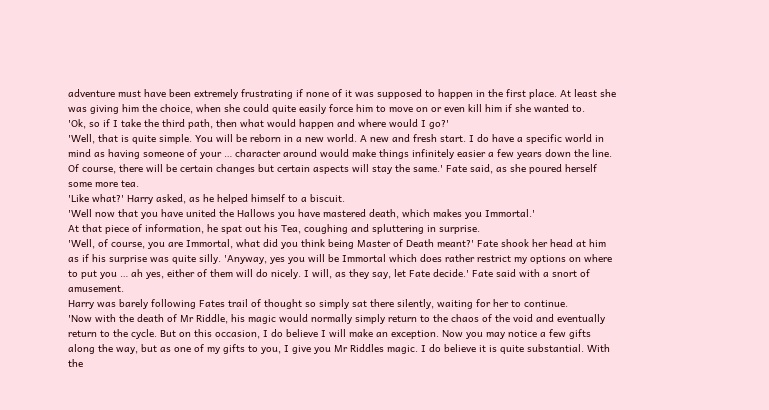adventure must have been extremely frustrating if none of it was supposed to happen in the first place. At least she was giving him the choice, when she could quite easily force him to move on or even kill him if she wanted to.
'Ok, so if I take the third path, then what would happen and where would I go?'
'Well, that is quite simple. You will be reborn in a new world. A new and fresh start. I do have a specific world in mind as having someone of your … character around would make things infinitely easier a few years down the line. Of course, there will be certain changes but certain aspects will stay the same.' Fate said, as she poured herself some more tea.
'Like what?' Harry asked, as he helped himself to a biscuit.
'Well now that you have united the Hallows you have mastered death, which makes you Immortal.'
At that piece of information, he spat out his Tea, coughing and spluttering in surprise.
'Well, of course, you are Immortal, what did you think being Master of Death meant?' Fate shook her head at him as if his surprise was quite silly. 'Anyway, yes you will be Immortal which does rather restrict my options on where to put you … ah yes, either of them will do nicely. I will, as they say, let Fate decide.' Fate said with a snort of amusement.
Harry was barely following Fates trail of thought so simply sat there silently, waiting for her to continue.
'Now with the death of Mr Riddle, his magic would normally simply return to the chaos of the void and eventually return to the cycle. But on this occasion, I do believe I will make an exception. Now you may notice a few gifts along the way, but as one of my gifts to you, I give you Mr Riddles magic. I do believe it is quite substantial. With the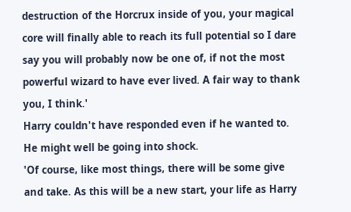destruction of the Horcrux inside of you, your magical core will finally able to reach its full potential so I dare say you will probably now be one of, if not the most powerful wizard to have ever lived. A fair way to thank you, I think.'
Harry couldn't have responded even if he wanted to. He might well be going into shock.
'Of course, like most things, there will be some give and take. As this will be a new start, your life as Harry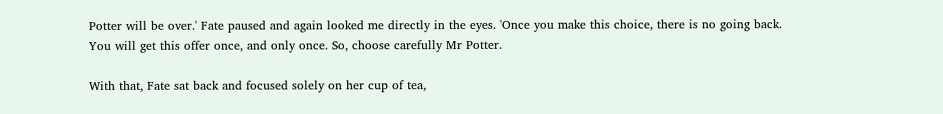Potter will be over.' Fate paused and again looked me directly in the eyes. 'Once you make this choice, there is no going back. You will get this offer once, and only once. So, choose carefully Mr Potter.

With that, Fate sat back and focused solely on her cup of tea,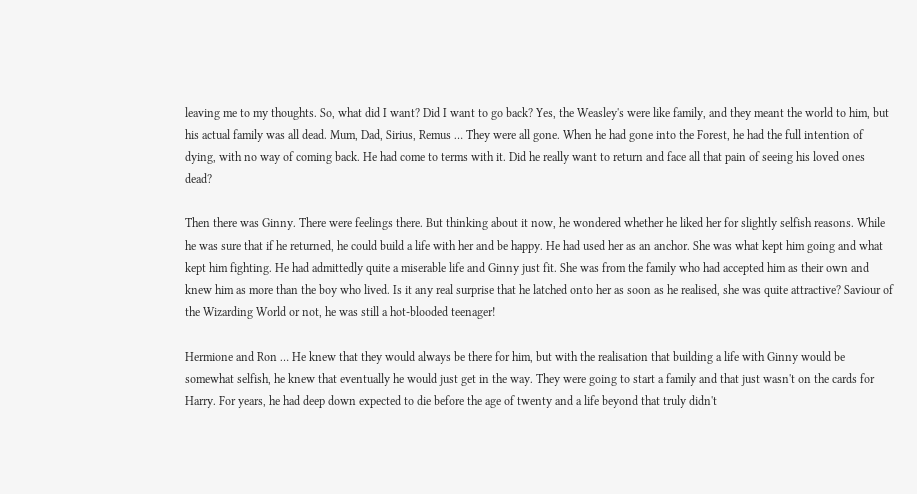leaving me to my thoughts. So, what did I want? Did I want to go back? Yes, the Weasley's were like family, and they meant the world to him, but his actual family was all dead. Mum, Dad, Sirius, Remus … They were all gone. When he had gone into the Forest, he had the full intention of dying, with no way of coming back. He had come to terms with it. Did he really want to return and face all that pain of seeing his loved ones dead?

Then there was Ginny. There were feelings there. But thinking about it now, he wondered whether he liked her for slightly selfish reasons. While he was sure that if he returned, he could build a life with her and be happy. He had used her as an anchor. She was what kept him going and what kept him fighting. He had admittedly quite a miserable life and Ginny just fit. She was from the family who had accepted him as their own and knew him as more than the boy who lived. Is it any real surprise that he latched onto her as soon as he realised, she was quite attractive? Saviour of the Wizarding World or not, he was still a hot-blooded teenager!

Hermione and Ron … He knew that they would always be there for him, but with the realisation that building a life with Ginny would be somewhat selfish, he knew that eventually he would just get in the way. They were going to start a family and that just wasn't on the cards for Harry. For years, he had deep down expected to die before the age of twenty and a life beyond that truly didn't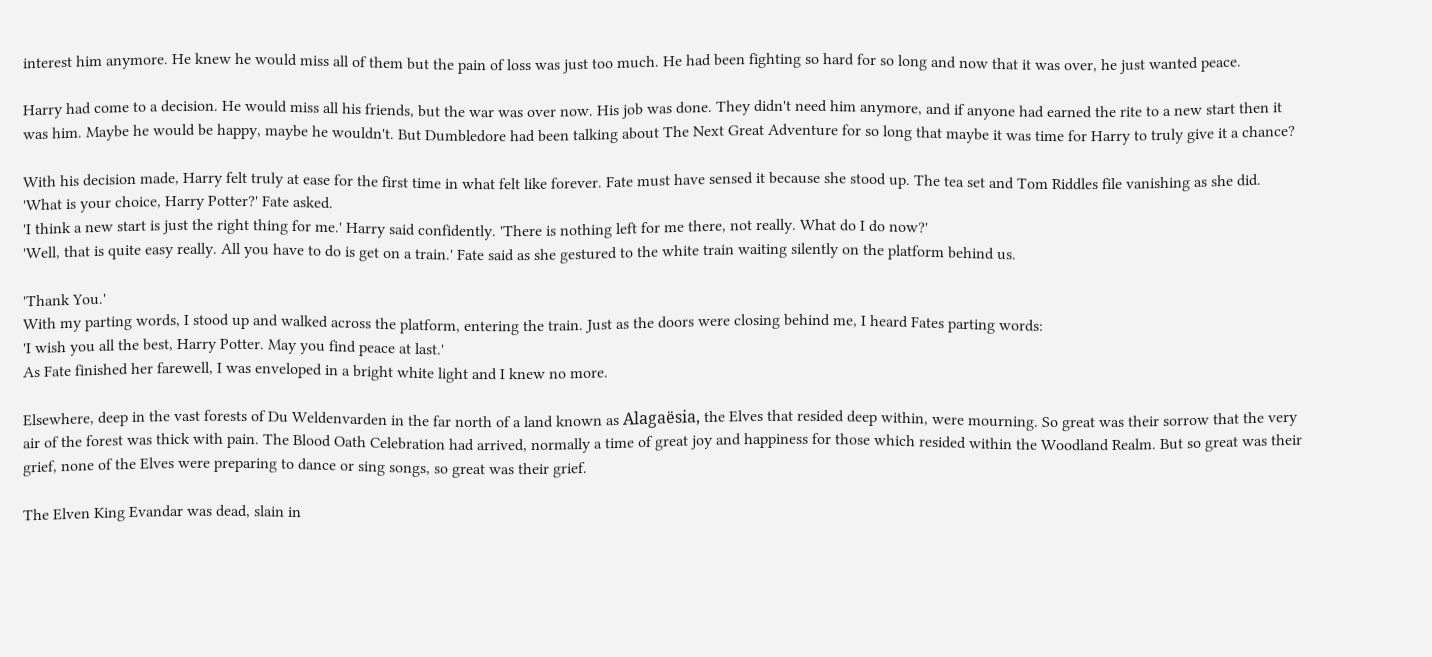interest him anymore. He knew he would miss all of them but the pain of loss was just too much. He had been fighting so hard for so long and now that it was over, he just wanted peace.

Harry had come to a decision. He would miss all his friends, but the war was over now. His job was done. They didn't need him anymore, and if anyone had earned the rite to a new start then it was him. Maybe he would be happy, maybe he wouldn't. But Dumbledore had been talking about The Next Great Adventure for so long that maybe it was time for Harry to truly give it a chance?

With his decision made, Harry felt truly at ease for the first time in what felt like forever. Fate must have sensed it because she stood up. The tea set and Tom Riddles file vanishing as she did.
'What is your choice, Harry Potter?' Fate asked.
'I think a new start is just the right thing for me.' Harry said confidently. 'There is nothing left for me there, not really. What do I do now?'
'Well, that is quite easy really. All you have to do is get on a train.' Fate said as she gestured to the white train waiting silently on the platform behind us.

'Thank You.'
With my parting words, I stood up and walked across the platform, entering the train. Just as the doors were closing behind me, I heard Fates parting words:
'I wish you all the best, Harry Potter. May you find peace at last.'
As Fate finished her farewell, I was enveloped in a bright white light and I knew no more.

Elsewhere, deep in the vast forests of Du Weldenvarden in the far north of a land known as Alagaësia, the Elves that resided deep within, were mourning. So great was their sorrow that the very air of the forest was thick with pain. The Blood Oath Celebration had arrived, normally a time of great joy and happiness for those which resided within the Woodland Realm. But so great was their grief, none of the Elves were preparing to dance or sing songs, so great was their grief.

The Elven King Evandar was dead, slain in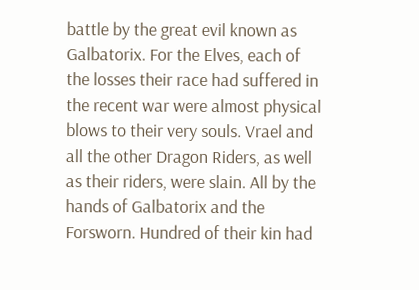battle by the great evil known as Galbatorix. For the Elves, each of the losses their race had suffered in the recent war were almost physical blows to their very souls. Vrael and all the other Dragon Riders, as well as their riders, were slain. All by the hands of Galbatorix and the Forsworn. Hundred of their kin had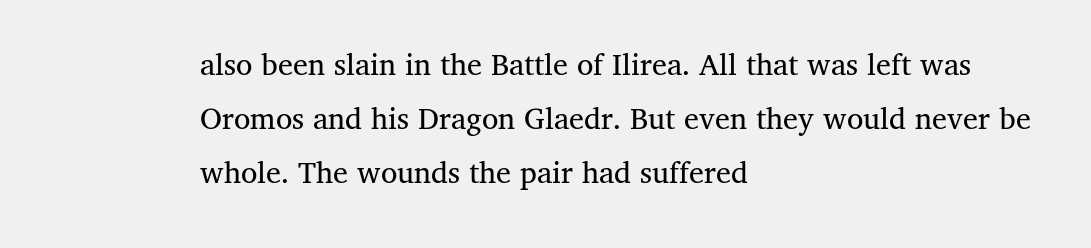also been slain in the Battle of Ilirea. All that was left was Oromos and his Dragon Glaedr. But even they would never be whole. The wounds the pair had suffered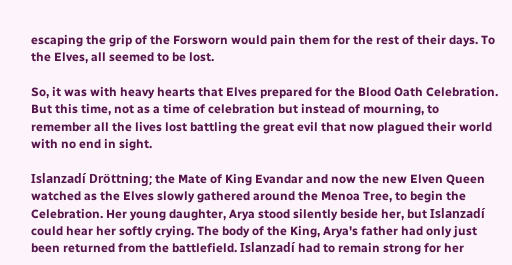escaping the grip of the Forsworn would pain them for the rest of their days. To the Elves, all seemed to be lost.

So, it was with heavy hearts that Elves prepared for the Blood Oath Celebration. But this time, not as a time of celebration but instead of mourning, to remember all the lives lost battling the great evil that now plagued their world with no end in sight.

Islanzadí Dröttning; the Mate of King Evandar and now the new Elven Queen watched as the Elves slowly gathered around the Menoa Tree, to begin the Celebration. Her young daughter, Arya stood silently beside her, but Islanzadí could hear her softly crying. The body of the King, Arya's father had only just been returned from the battlefield. Islanzadí had to remain strong for her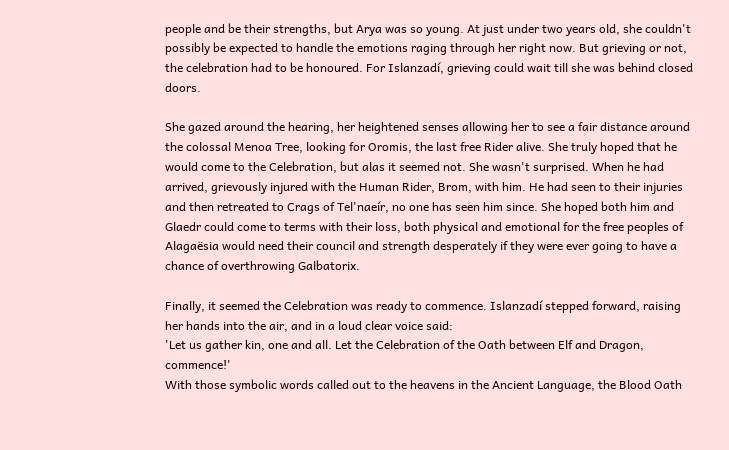people and be their strengths, but Arya was so young. At just under two years old, she couldn't possibly be expected to handle the emotions raging through her right now. But grieving or not, the celebration had to be honoured. For Islanzadí, grieving could wait till she was behind closed doors.

She gazed around the hearing, her heightened senses allowing her to see a fair distance around the colossal Menoa Tree, looking for Oromis, the last free Rider alive. She truly hoped that he would come to the Celebration, but alas it seemed not. She wasn't surprised. When he had arrived, grievously injured with the Human Rider, Brom, with him. He had seen to their injuries and then retreated to Crags of Tel'naeír, no one has seen him since. She hoped both him and Glaedr could come to terms with their loss, both physical and emotional for the free peoples of Alagaësia would need their council and strength desperately if they were ever going to have a chance of overthrowing Galbatorix.

Finally, it seemed the Celebration was ready to commence. Islanzadí stepped forward, raising her hands into the air, and in a loud clear voice said:
'Let us gather kin, one and all. Let the Celebration of the Oath between Elf and Dragon, commence!'
With those symbolic words called out to the heavens in the Ancient Language, the Blood Oath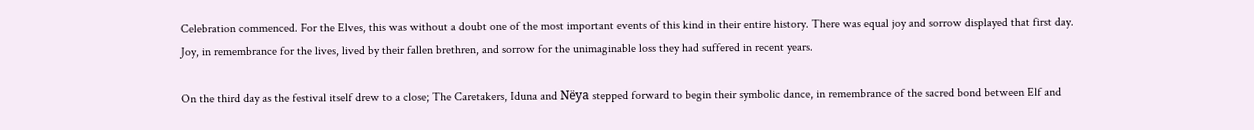Celebration commenced. For the Elves, this was without a doubt one of the most important events of this kind in their entire history. There was equal joy and sorrow displayed that first day. Joy, in remembrance for the lives, lived by their fallen brethren, and sorrow for the unimaginable loss they had suffered in recent years.

On the third day as the festival itself drew to a close; The Caretakers, Iduna and Nëya stepped forward to begin their symbolic dance, in remembrance of the sacred bond between Elf and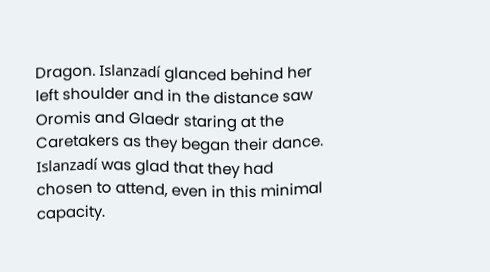Dragon. Islanzadí glanced behind her left shoulder and in the distance saw Oromis and Glaedr staring at the Caretakers as they began their dance. Islanzadí was glad that they had chosen to attend, even in this minimal capacity.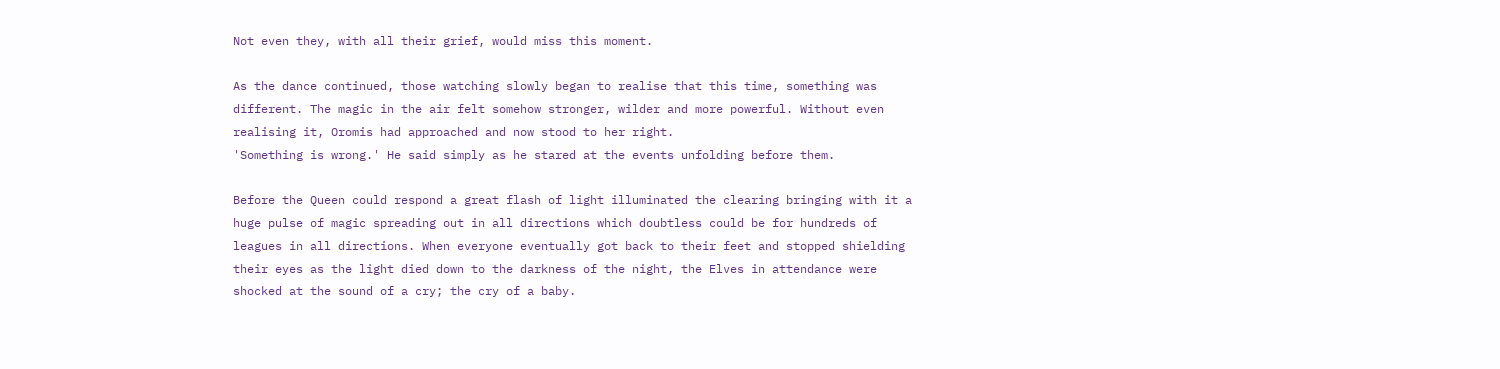Not even they, with all their grief, would miss this moment.

As the dance continued, those watching slowly began to realise that this time, something was different. The magic in the air felt somehow stronger, wilder and more powerful. Without even realising it, Oromis had approached and now stood to her right.
'Something is wrong.' He said simply as he stared at the events unfolding before them.

Before the Queen could respond a great flash of light illuminated the clearing bringing with it a huge pulse of magic spreading out in all directions which doubtless could be for hundreds of leagues in all directions. When everyone eventually got back to their feet and stopped shielding their eyes as the light died down to the darkness of the night, the Elves in attendance were shocked at the sound of a cry; the cry of a baby.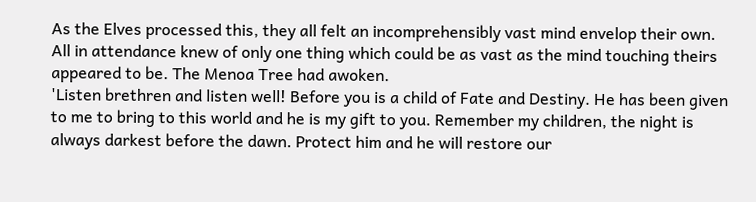As the Elves processed this, they all felt an incomprehensibly vast mind envelop their own. All in attendance knew of only one thing which could be as vast as the mind touching theirs appeared to be. The Menoa Tree had awoken.
'Listen brethren and listen well! Before you is a child of Fate and Destiny. He has been given to me to bring to this world and he is my gift to you. Remember my children, the night is always darkest before the dawn. Protect him and he will restore our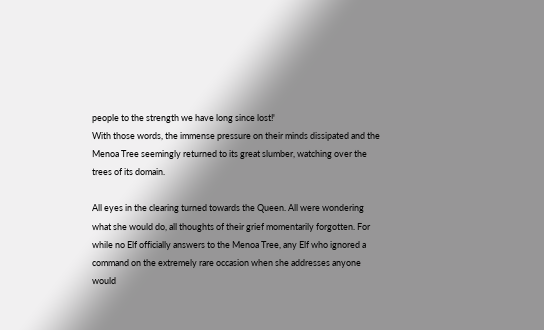people to the strength we have long since lost!'
With those words, the immense pressure on their minds dissipated and the Menoa Tree seemingly returned to its great slumber, watching over the trees of its domain.

All eyes in the clearing turned towards the Queen. All were wondering what she would do, all thoughts of their grief momentarily forgotten. For while no Elf officially answers to the Menoa Tree, any Elf who ignored a command on the extremely rare occasion when she addresses anyone would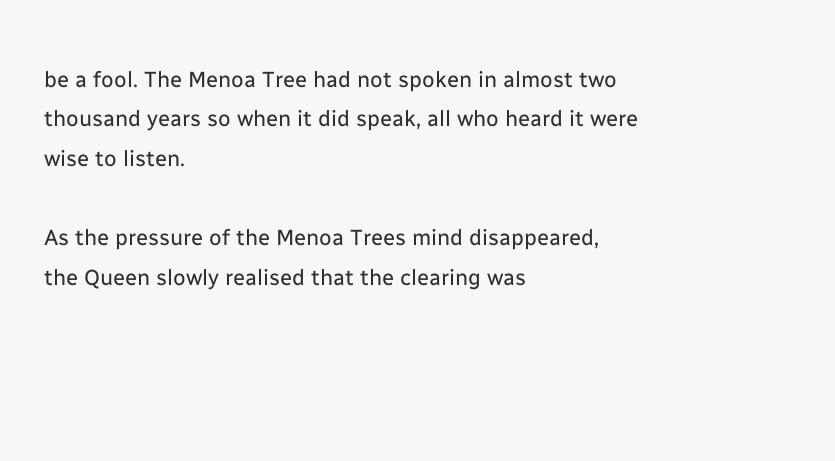be a fool. The Menoa Tree had not spoken in almost two thousand years so when it did speak, all who heard it were wise to listen.

As the pressure of the Menoa Trees mind disappeared, the Queen slowly realised that the clearing was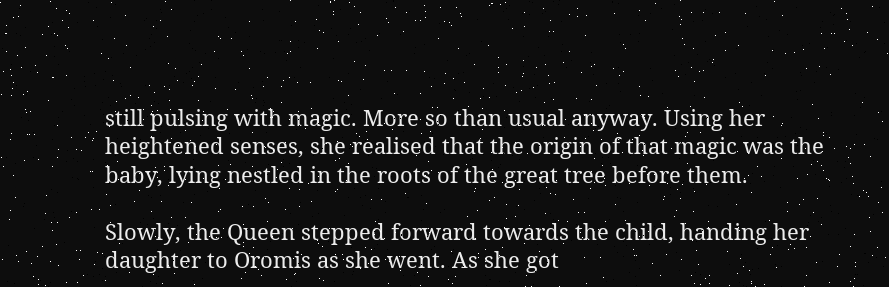still pulsing with magic. More so than usual anyway. Using her heightened senses, she realised that the origin of that magic was the baby, lying nestled in the roots of the great tree before them.

Slowly, the Queen stepped forward towards the child, handing her daughter to Oromis as she went. As she got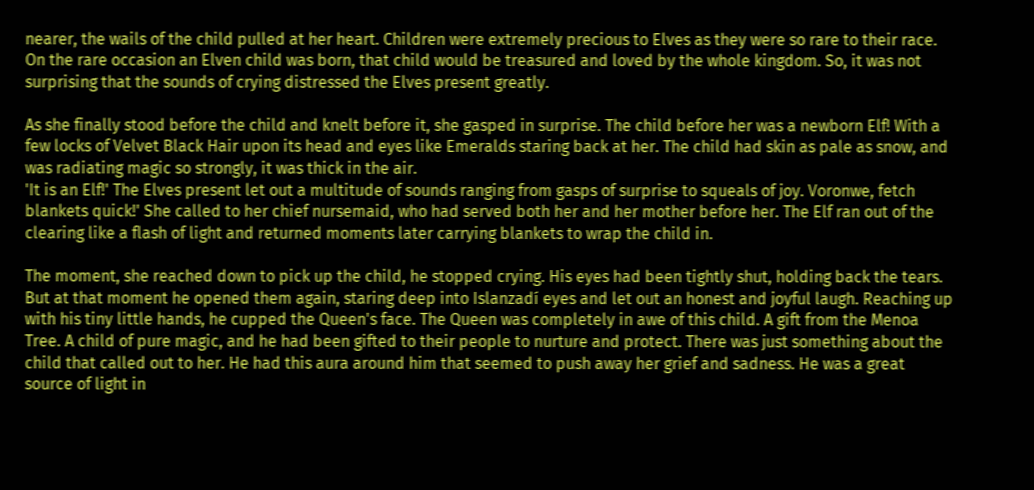nearer, the wails of the child pulled at her heart. Children were extremely precious to Elves as they were so rare to their race. On the rare occasion an Elven child was born, that child would be treasured and loved by the whole kingdom. So, it was not surprising that the sounds of crying distressed the Elves present greatly.

As she finally stood before the child and knelt before it, she gasped in surprise. The child before her was a newborn Elf! With a few locks of Velvet Black Hair upon its head and eyes like Emeralds staring back at her. The child had skin as pale as snow, and was radiating magic so strongly, it was thick in the air.
'It is an Elf!' The Elves present let out a multitude of sounds ranging from gasps of surprise to squeals of joy. Voronwe, fetch blankets quick!' She called to her chief nursemaid, who had served both her and her mother before her. The Elf ran out of the clearing like a flash of light and returned moments later carrying blankets to wrap the child in.

The moment, she reached down to pick up the child, he stopped crying. His eyes had been tightly shut, holding back the tears. But at that moment he opened them again, staring deep into Islanzadí eyes and let out an honest and joyful laugh. Reaching up with his tiny little hands, he cupped the Queen's face. The Queen was completely in awe of this child. A gift from the Menoa Tree. A child of pure magic, and he had been gifted to their people to nurture and protect. There was just something about the child that called out to her. He had this aura around him that seemed to push away her grief and sadness. He was a great source of light in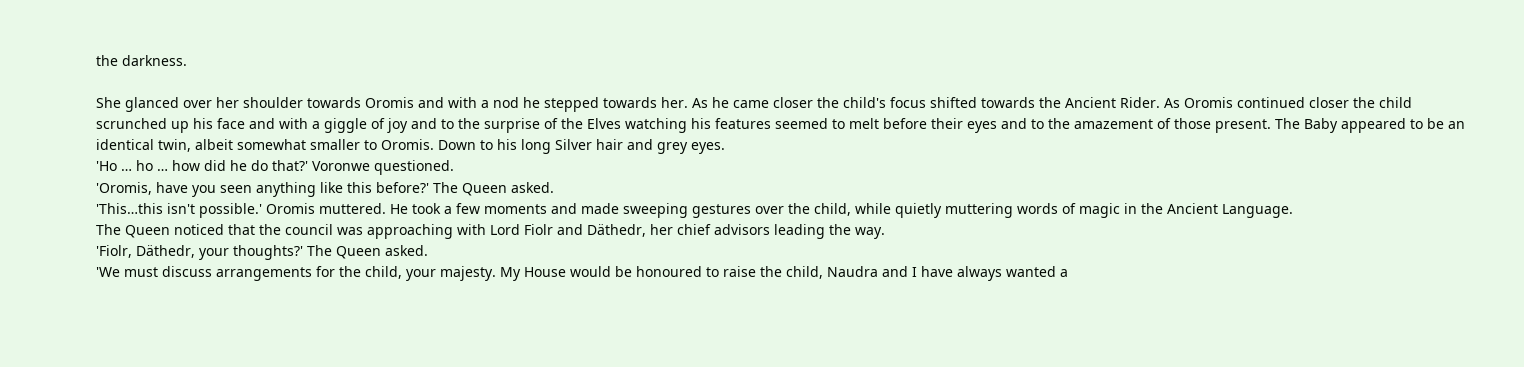the darkness.

She glanced over her shoulder towards Oromis and with a nod he stepped towards her. As he came closer the child's focus shifted towards the Ancient Rider. As Oromis continued closer the child scrunched up his face and with a giggle of joy and to the surprise of the Elves watching his features seemed to melt before their eyes and to the amazement of those present. The Baby appeared to be an identical twin, albeit somewhat smaller to Oromis. Down to his long Silver hair and grey eyes.
'Ho … ho … how did he do that?' Voronwe questioned.
'Oromis, have you seen anything like this before?' The Queen asked.
'This…this isn't possible.' Oromis muttered. He took a few moments and made sweeping gestures over the child, while quietly muttering words of magic in the Ancient Language.
The Queen noticed that the council was approaching with Lord Fiolr and Däthedr, her chief advisors leading the way.
'Fiolr, Däthedr, your thoughts?' The Queen asked.
'We must discuss arrangements for the child, your majesty. My House would be honoured to raise the child, Naudra and I have always wanted a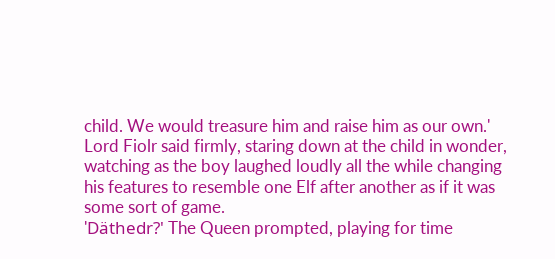child. We would treasure him and raise him as our own.' Lord Fiolr said firmly, staring down at the child in wonder, watching as the boy laughed loudly all the while changing his features to resemble one Elf after another as if it was some sort of game.
'Däthedr?' The Queen prompted, playing for time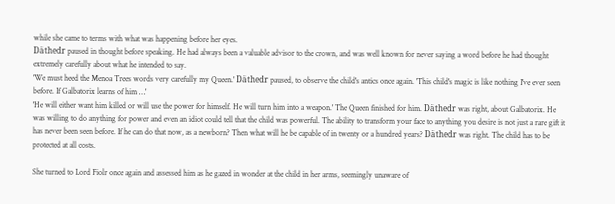while she came to terms with what was happening before her eyes.
Däthedr paused in thought before speaking. He had always been a valuable advisor to the crown, and was well known for never saying a word before he had thought extremely carefully about what he intended to say.
'We must heed the Menoa Trees words very carefully my Queen.' Däthedr paused, to observe the child's antics once again. 'This child's magic is like nothing I've ever seen before. If Galbatorix learns of him …'
'He will either want him killed or will use the power for himself. He will turn him into a weapon.' The Queen finished for him. Däthedr was right, about Galbatorix. He was willing to do anything for power and even an idiot could tell that the child was powerful. The ability to transform your face to anything you desire is not just a rare gift it has never been seen before. If he can do that now, as a newborn? Then what will he be capable of in twenty or a hundred years? Däthedr was right. The child has to be protected at all costs.

She turned to Lord Fiolr once again and assessed him as he gazed in wonder at the child in her arms, seemingly unaware of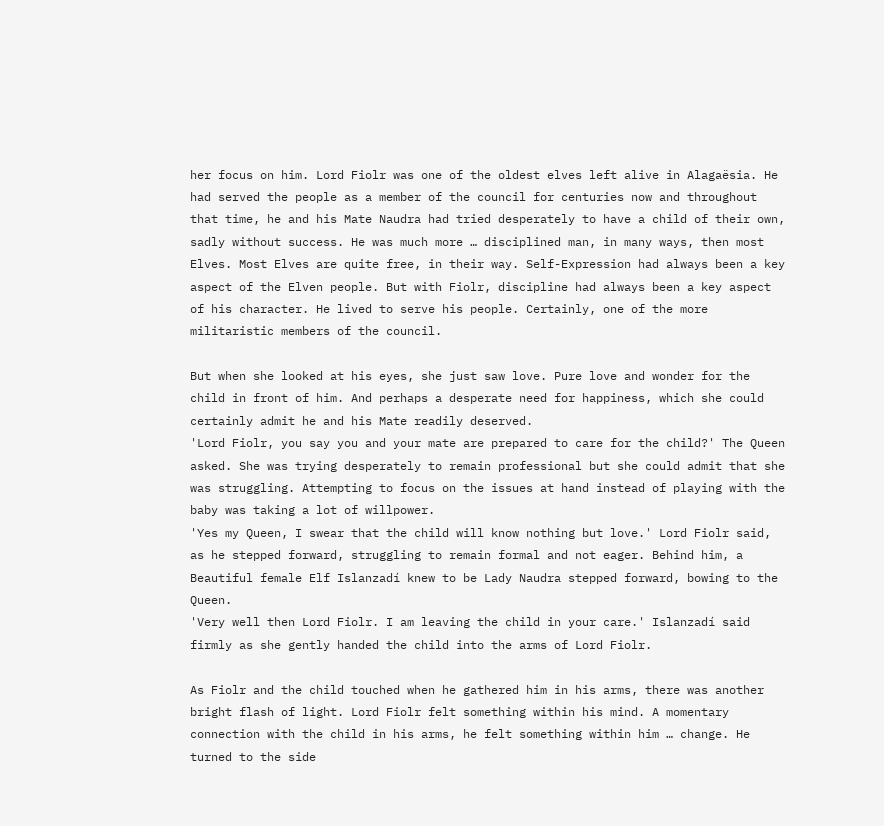her focus on him. Lord Fiolr was one of the oldest elves left alive in Alagaësia. He had served the people as a member of the council for centuries now and throughout that time, he and his Mate Naudra had tried desperately to have a child of their own, sadly without success. He was much more … disciplined man, in many ways, then most Elves. Most Elves are quite free, in their way. Self-Expression had always been a key aspect of the Elven people. But with Fiolr, discipline had always been a key aspect of his character. He lived to serve his people. Certainly, one of the more militaristic members of the council.

But when she looked at his eyes, she just saw love. Pure love and wonder for the child in front of him. And perhaps a desperate need for happiness, which she could certainly admit he and his Mate readily deserved.
'Lord Fiolr, you say you and your mate are prepared to care for the child?' The Queen asked. She was trying desperately to remain professional but she could admit that she was struggling. Attempting to focus on the issues at hand instead of playing with the baby was taking a lot of willpower.
'Yes my Queen, I swear that the child will know nothing but love.' Lord Fiolr said, as he stepped forward, struggling to remain formal and not eager. Behind him, a Beautiful female Elf Islanzadí knew to be Lady Naudra stepped forward, bowing to the Queen.
'Very well then Lord Fiolr. I am leaving the child in your care.' Islanzadí said firmly as she gently handed the child into the arms of Lord Fiolr.

As Fiolr and the child touched when he gathered him in his arms, there was another bright flash of light. Lord Fiolr felt something within his mind. A momentary connection with the child in his arms, he felt something within him … change. He turned to the side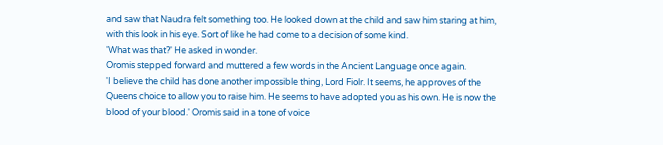and saw that Naudra felt something too. He looked down at the child and saw him staring at him, with this look in his eye. Sort of like he had come to a decision of some kind.
'What was that?' He asked in wonder.
Oromis stepped forward and muttered a few words in the Ancient Language once again.
'I believe the child has done another impossible thing, Lord Fiolr. It seems, he approves of the Queens choice to allow you to raise him. He seems to have adopted you as his own. He is now the blood of your blood.' Oromis said in a tone of voice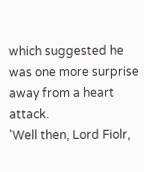which suggested he was one more surprise away from a heart attack.
'Well then, Lord Fiolr,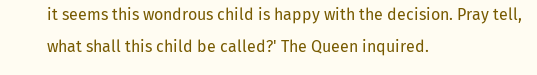it seems this wondrous child is happy with the decision. Pray tell, what shall this child be called?' The Queen inquired.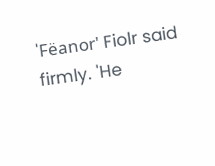'Fëanor' Fiolr said firmly. 'He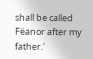shall be called Fëanor after my father.'